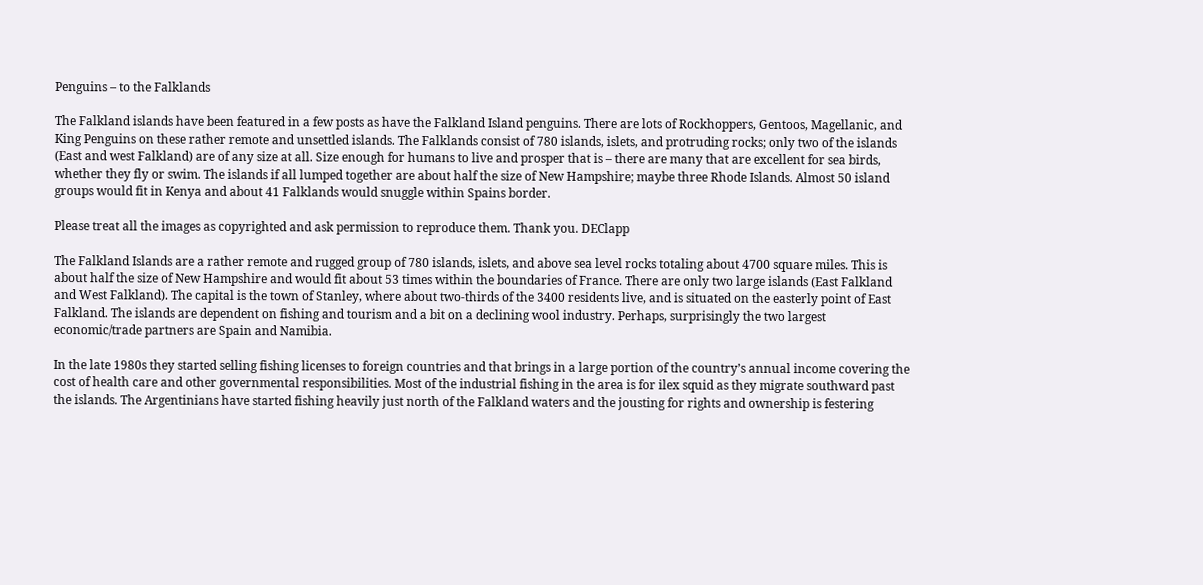Penguins – to the Falklands

The Falkland islands have been featured in a few posts as have the Falkland Island penguins. There are lots of Rockhoppers, Gentoos, Magellanic, and King Penguins on these rather remote and unsettled islands. The Falklands consist of 780 islands, islets, and protruding rocks; only two of the islands (East and west Falkland) are of any size at all. Size enough for humans to live and prosper that is – there are many that are excellent for sea birds, whether they fly or swim. The islands if all lumped together are about half the size of New Hampshire; maybe three Rhode Islands. Almost 50 island groups would fit in Kenya and about 41 Falklands would snuggle within Spains border.

Please treat all the images as copyrighted and ask permission to reproduce them. Thank you. DEClapp

The Falkland Islands are a rather remote and rugged group of 780 islands, islets, and above sea level rocks totaling about 4700 square miles. This is about half the size of New Hampshire and would fit about 53 times within the boundaries of France. There are only two large islands (East Falkland and West Falkland). The capital is the town of Stanley, where about two-thirds of the 3400 residents live, and is situated on the easterly point of East Falkland. The islands are dependent on fishing and tourism and a bit on a declining wool industry. Perhaps, surprisingly the two largest economic/trade partners are Spain and Namibia.

In the late 1980s they started selling fishing licenses to foreign countries and that brings in a large portion of the country’s annual income covering the cost of health care and other governmental responsibilities. Most of the industrial fishing in the area is for ilex squid as they migrate southward past the islands. The Argentinians have started fishing heavily just north of the Falkland waters and the jousting for rights and ownership is festering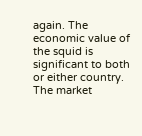again. The economic value of the squid is significant to both or either country. The market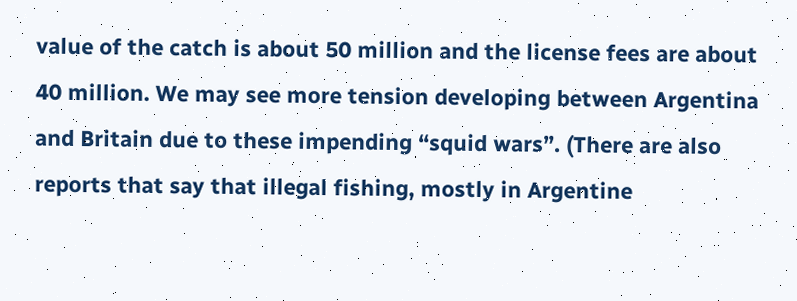value of the catch is about 50 million and the license fees are about 40 million. We may see more tension developing between Argentina and Britain due to these impending “squid wars”. (There are also reports that say that illegal fishing, mostly in Argentine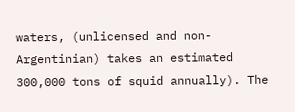waters, (unlicensed and non-Argentinian) takes an estimated 300,000 tons of squid annually). The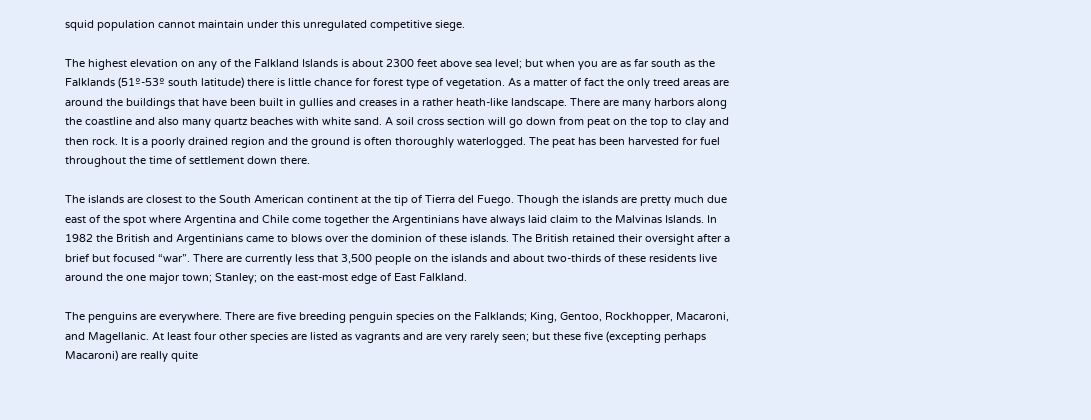squid population cannot maintain under this unregulated competitive siege.

The highest elevation on any of the Falkland Islands is about 2300 feet above sea level; but when you are as far south as the Falklands (51º-53º south latitude) there is little chance for forest type of vegetation. As a matter of fact the only treed areas are around the buildings that have been built in gullies and creases in a rather heath-like landscape. There are many harbors along the coastline and also many quartz beaches with white sand. A soil cross section will go down from peat on the top to clay and then rock. It is a poorly drained region and the ground is often thoroughly waterlogged. The peat has been harvested for fuel throughout the time of settlement down there.

The islands are closest to the South American continent at the tip of Tierra del Fuego. Though the islands are pretty much due east of the spot where Argentina and Chile come together the Argentinians have always laid claim to the Malvinas Islands. In 1982 the British and Argentinians came to blows over the dominion of these islands. The British retained their oversight after a brief but focused “war”. There are currently less that 3,500 people on the islands and about two-thirds of these residents live around the one major town; Stanley; on the east-most edge of East Falkland.

The penguins are everywhere. There are five breeding penguin species on the Falklands; King, Gentoo, Rockhopper, Macaroni, and Magellanic. At least four other species are listed as vagrants and are very rarely seen; but these five (excepting perhaps Macaroni) are really quite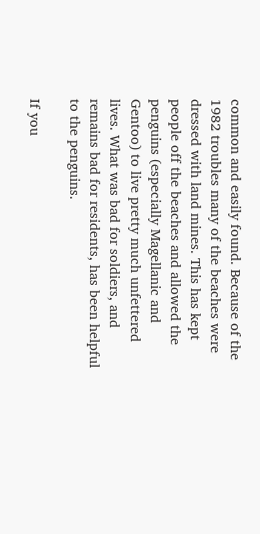common and easily found. Because of the 1982 troubles many of the beaches were dressed with land mines. This has kept people off the beaches and allowed the penguins (especially Magellanic and Gentoo) to live pretty much unfettered lives. What was bad for soldiers, and remains bad for residents, has been helpful to the penguins.

If you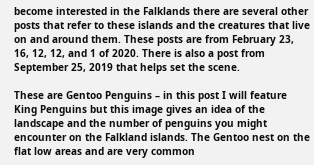become interested in the Falklands there are several other posts that refer to these islands and the creatures that live on and around them. These posts are from February 23, 16, 12, 12, and 1 of 2020. There is also a post from September 25, 2019 that helps set the scene.

These are Gentoo Penguins – in this post I will feature King Penguins but this image gives an idea of the landscape and the number of penguins you might encounter on the Falkland islands. The Gentoo nest on the flat low areas and are very common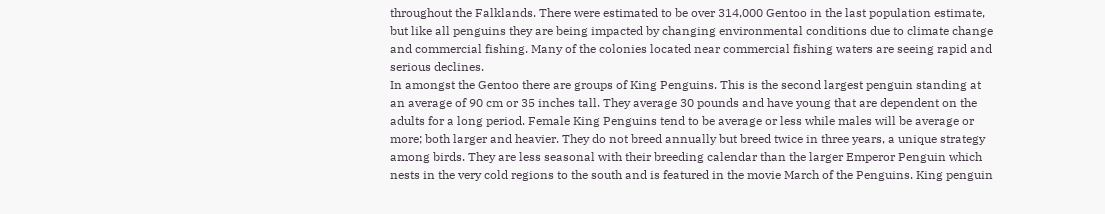throughout the Falklands. There were estimated to be over 314,000 Gentoo in the last population estimate, but like all penguins they are being impacted by changing environmental conditions due to climate change and commercial fishing. Many of the colonies located near commercial fishing waters are seeing rapid and serious declines.
In amongst the Gentoo there are groups of King Penguins. This is the second largest penguin standing at an average of 90 cm or 35 inches tall. They average 30 pounds and have young that are dependent on the adults for a long period. Female King Penguins tend to be average or less while males will be average or more; both larger and heavier. They do not breed annually but breed twice in three years, a unique strategy among birds. They are less seasonal with their breeding calendar than the larger Emperor Penguin which nests in the very cold regions to the south and is featured in the movie March of the Penguins. King penguin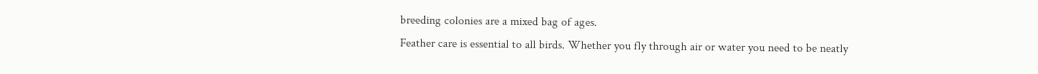breeding colonies are a mixed bag of ages.
Feather care is essential to all birds. Whether you fly through air or water you need to be neatly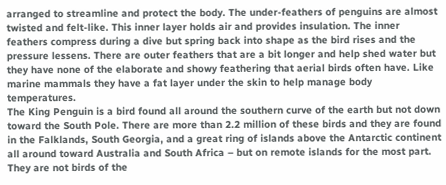arranged to streamline and protect the body. The under-feathers of penguins are almost twisted and felt-like. This inner layer holds air and provides insulation. The inner feathers compress during a dive but spring back into shape as the bird rises and the pressure lessens. There are outer feathers that are a bit longer and help shed water but they have none of the elaborate and showy feathering that aerial birds often have. Like marine mammals they have a fat layer under the skin to help manage body temperatures.
The King Penguin is a bird found all around the southern curve of the earth but not down toward the South Pole. There are more than 2.2 million of these birds and they are found in the Falklands, South Georgia, and a great ring of islands above the Antarctic continent all around toward Australia and South Africa – but on remote islands for the most part. They are not birds of the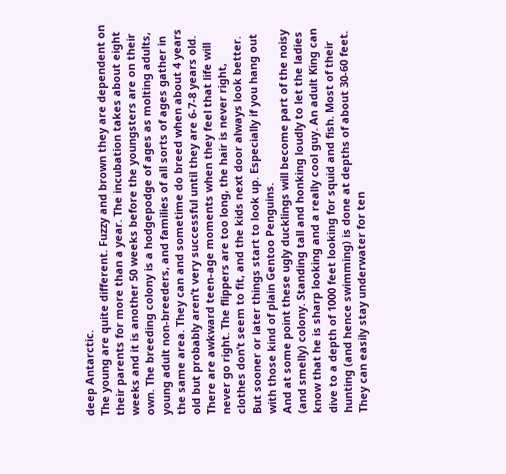deep Antarctic.
The young are quite different. Fuzzy and brown they are dependent on their parents for more than a year. The incubation takes about eight weeks and it is another 50 weeks before the youngsters are on their own. The breeding colony is a hodgepodge of ages as molting adults, young adult non-breeders, and families of all sorts of ages gather in the same area. They can and sometime do breed when about 4 years old but probably aren’t very successful until they are 6-7-8 years old.
There are awkward teen-age moments when they feel that life will never go right. The flippers are too long, the hair is never right, clothes don’t seem to fit, and the kids next door always look better.
But sooner or later things start to look up. Especially if you hang out with those kind of plain Gentoo Penguins.
And at some point these ugly ducklings will become part of the noisy (and smelly) colony. Standing tall and honking loudly to let the ladies know that he is sharp looking and a really cool guy. An adult King can dive to a depth of 1000 feet looking for squid and fish. Most of their hunting (and hence swimming) is done at depths of about 30-60 feet. They can easily stay underwater for ten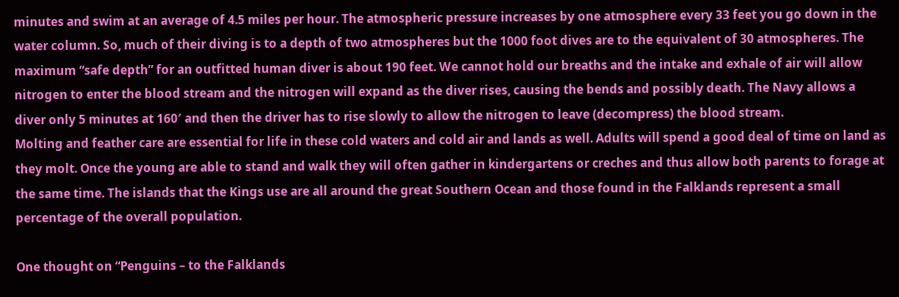minutes and swim at an average of 4.5 miles per hour. The atmospheric pressure increases by one atmosphere every 33 feet you go down in the water column. So, much of their diving is to a depth of two atmospheres but the 1000 foot dives are to the equivalent of 30 atmospheres. The maximum “safe depth” for an outfitted human diver is about 190 feet. We cannot hold our breaths and the intake and exhale of air will allow nitrogen to enter the blood stream and the nitrogen will expand as the diver rises, causing the bends and possibly death. The Navy allows a diver only 5 minutes at 160′ and then the driver has to rise slowly to allow the nitrogen to leave (decompress) the blood stream.
Molting and feather care are essential for life in these cold waters and cold air and lands as well. Adults will spend a good deal of time on land as they molt. Once the young are able to stand and walk they will often gather in kindergartens or creches and thus allow both parents to forage at the same time. The islands that the Kings use are all around the great Southern Ocean and those found in the Falklands represent a small percentage of the overall population.

One thought on “Penguins – to the Falklands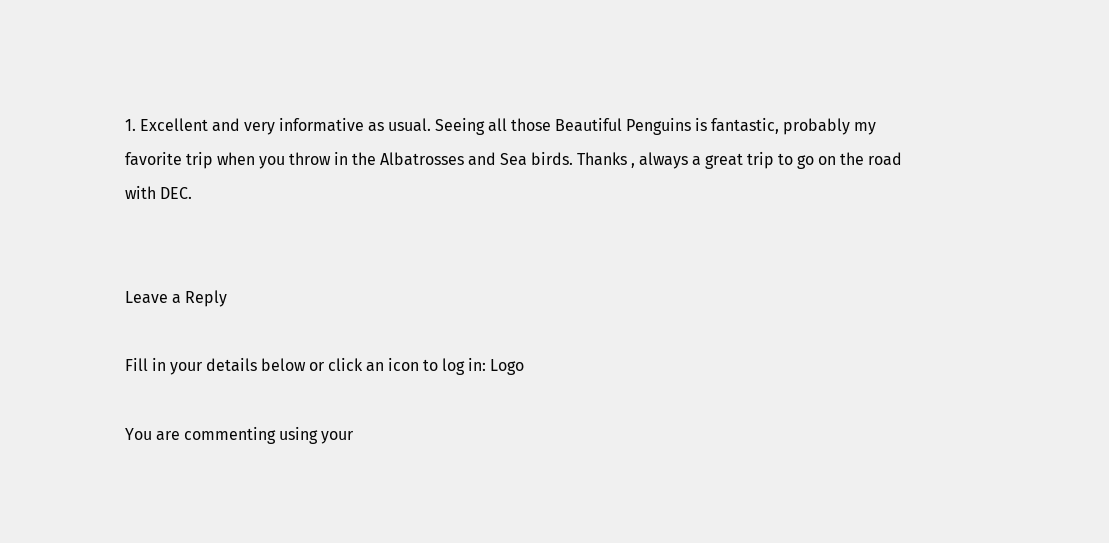1. Excellent and very informative as usual. Seeing all those Beautiful Penguins is fantastic, probably my favorite trip when you throw in the Albatrosses and Sea birds. Thanks , always a great trip to go on the road with DEC.


Leave a Reply

Fill in your details below or click an icon to log in: Logo

You are commenting using your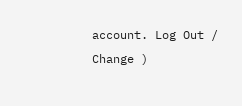account. Log Out /  Change )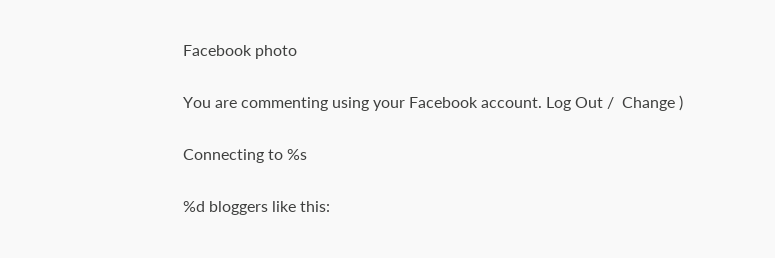Facebook photo

You are commenting using your Facebook account. Log Out /  Change )

Connecting to %s

%d bloggers like this: